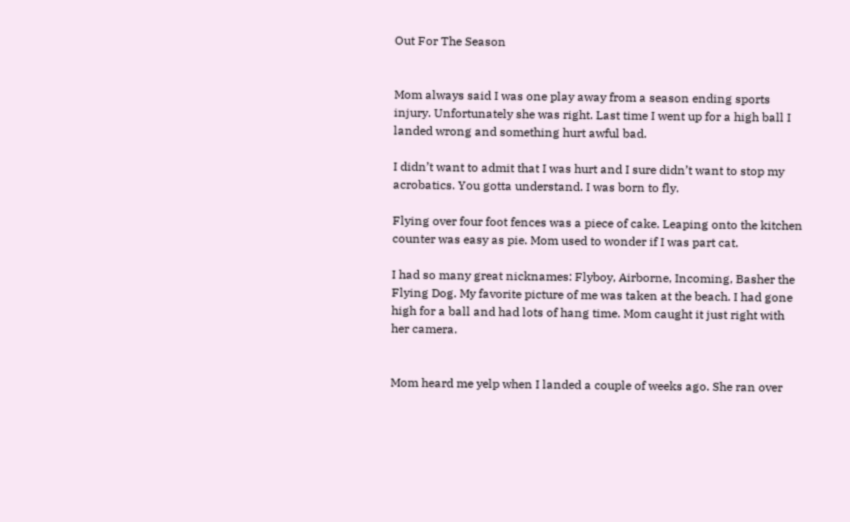Out For The Season


Mom always said I was one play away from a season ending sports injury. Unfortunately she was right. Last time I went up for a high ball I landed wrong and something hurt awful bad.

I didn’t want to admit that I was hurt and I sure didn’t want to stop my acrobatics. You gotta understand. I was born to fly.

Flying over four foot fences was a piece of cake. Leaping onto the kitchen counter was easy as pie. Mom used to wonder if I was part cat.

I had so many great nicknames: Flyboy, Airborne, Incoming, Basher the Flying Dog. My favorite picture of me was taken at the beach. I had gone high for a ball and had lots of hang time. Mom caught it just right with her camera.


Mom heard me yelp when I landed a couple of weeks ago. She ran over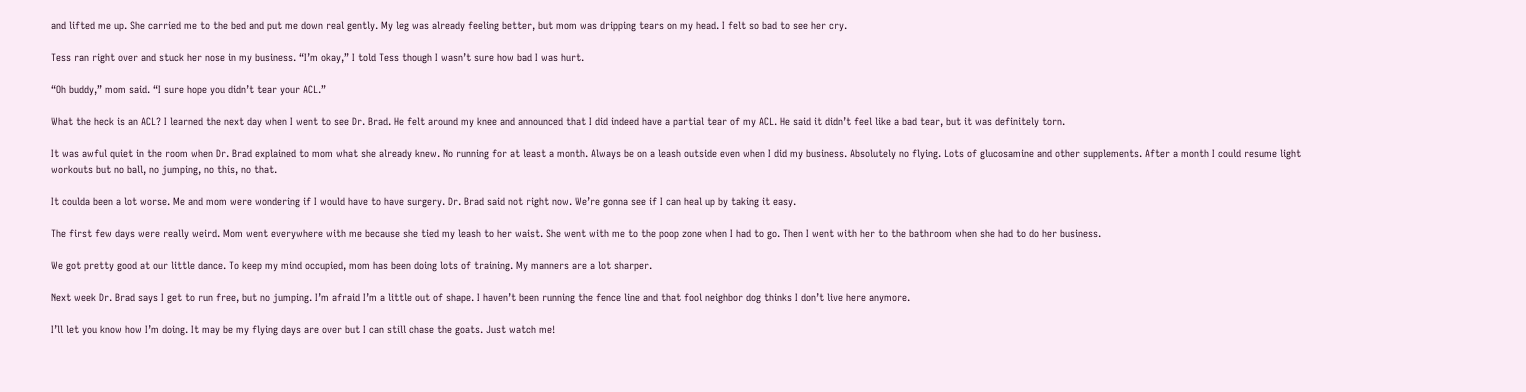and lifted me up. She carried me to the bed and put me down real gently. My leg was already feeling better, but mom was dripping tears on my head. I felt so bad to see her cry.

Tess ran right over and stuck her nose in my business. “I’m okay,” I told Tess though I wasn’t sure how bad I was hurt.

“Oh buddy,” mom said. “I sure hope you didn’t tear your ACL.”

What the heck is an ACL? I learned the next day when I went to see Dr. Brad. He felt around my knee and announced that I did indeed have a partial tear of my ACL. He said it didn’t feel like a bad tear, but it was definitely torn.

It was awful quiet in the room when Dr. Brad explained to mom what she already knew. No running for at least a month. Always be on a leash outside even when I did my business. Absolutely no flying. Lots of glucosamine and other supplements. After a month I could resume light workouts but no ball, no jumping, no this, no that.

It coulda been a lot worse. Me and mom were wondering if I would have to have surgery. Dr. Brad said not right now. We’re gonna see if I can heal up by taking it easy.

The first few days were really weird. Mom went everywhere with me because she tied my leash to her waist. She went with me to the poop zone when I had to go. Then I went with her to the bathroom when she had to do her business.

We got pretty good at our little dance. To keep my mind occupied, mom has been doing lots of training. My manners are a lot sharper.

Next week Dr. Brad says I get to run free, but no jumping. I’m afraid I’m a little out of shape. I haven’t been running the fence line and that fool neighbor dog thinks I don’t live here anymore.

I’ll let you know how I’m doing. It may be my flying days are over but I can still chase the goats. Just watch me!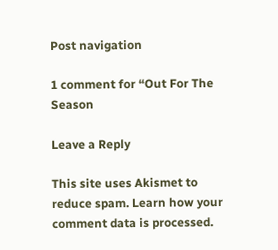Post navigation

1 comment for “Out For The Season

Leave a Reply

This site uses Akismet to reduce spam. Learn how your comment data is processed.